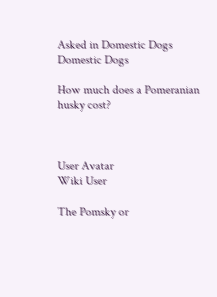Asked in Domestic Dogs
Domestic Dogs

How much does a Pomeranian husky cost?



User Avatar
Wiki User

The Pomsky or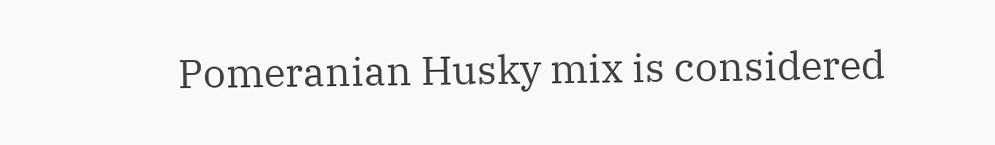Pomeranian Husky mix is considered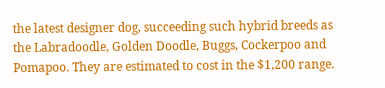the latest designer dog, succeeding such hybrid breeds as the Labradoodle, Golden Doodle, Buggs, Cockerpoo and Pomapoo. They are estimated to cost in the $1,200 range.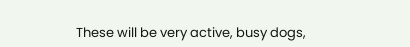These will be very active, busy dogs,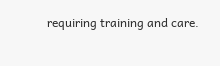requiring training and care.